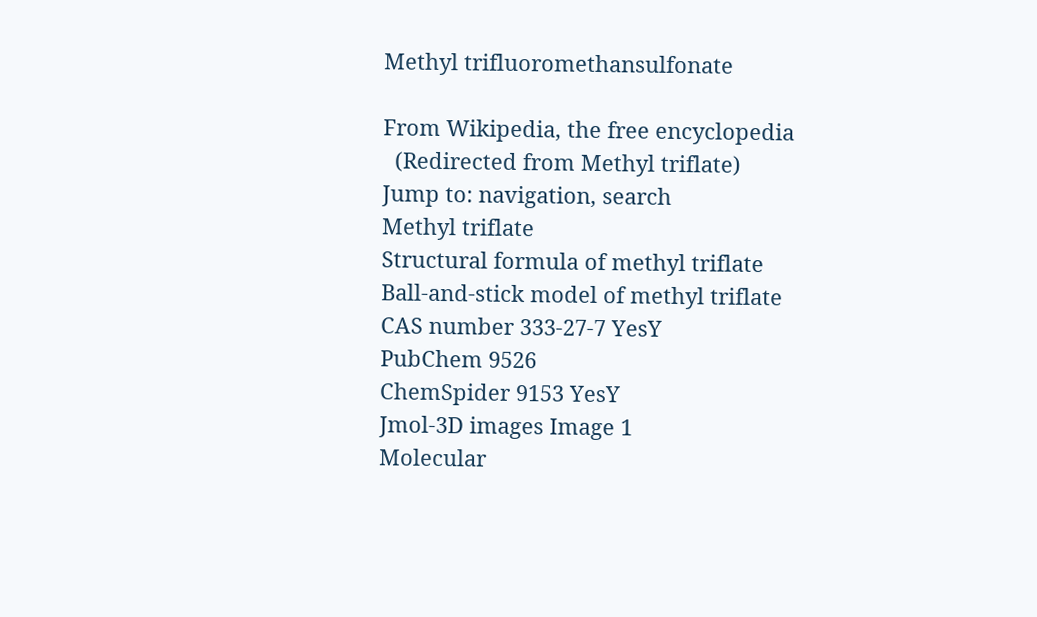Methyl trifluoromethansulfonate

From Wikipedia, the free encyclopedia
  (Redirected from Methyl triflate)
Jump to: navigation, search
Methyl triflate
Structural formula of methyl triflate
Ball-and-stick model of methyl triflate
CAS number 333-27-7 YesY
PubChem 9526
ChemSpider 9153 YesY
Jmol-3D images Image 1
Molecular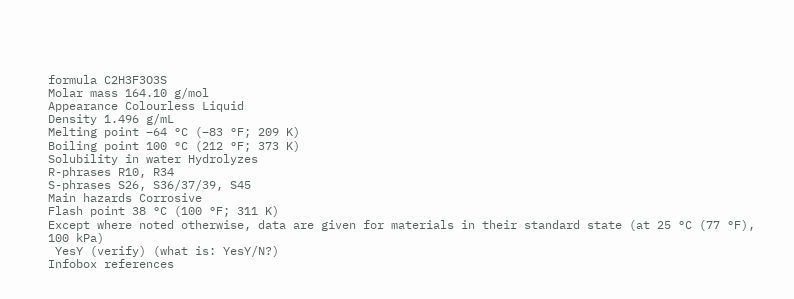formula C2H3F3O3S
Molar mass 164.10 g/mol
Appearance Colourless Liquid
Density 1.496 g/mL
Melting point −64 °C (−83 °F; 209 K)
Boiling point 100 °C (212 °F; 373 K)
Solubility in water Hydrolyzes
R-phrases R10, R34
S-phrases S26, S36/37/39, S45
Main hazards Corrosive
Flash point 38 °C (100 °F; 311 K)
Except where noted otherwise, data are given for materials in their standard state (at 25 °C (77 °F), 100 kPa)
 YesY (verify) (what is: YesY/N?)
Infobox references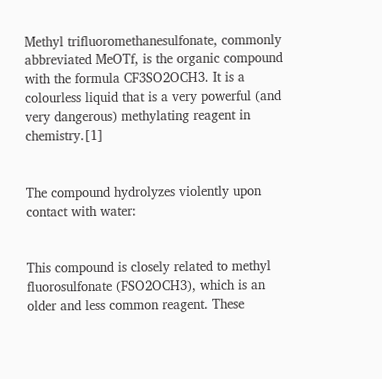Methyl trifluoromethanesulfonate, commonly abbreviated MeOTf, is the organic compound with the formula CF3SO2OCH3. It is a colourless liquid that is a very powerful (and very dangerous) methylating reagent in chemistry.[1]


The compound hydrolyzes violently upon contact with water:


This compound is closely related to methyl fluorosulfonate (FSO2OCH3), which is an older and less common reagent. These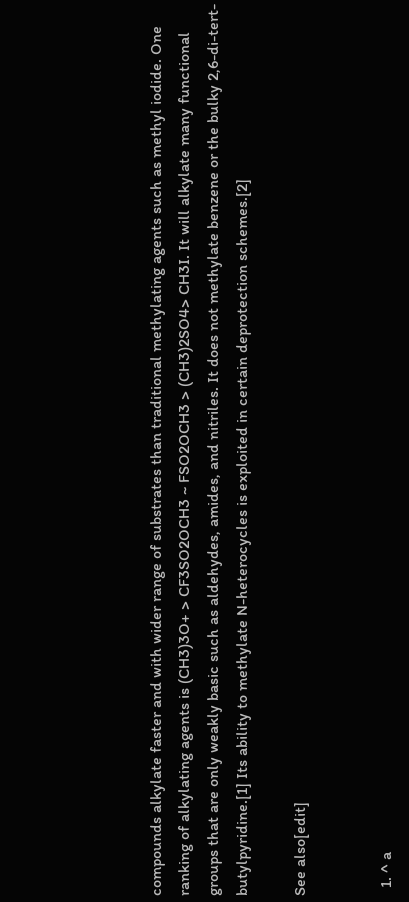compounds alkylate faster and with wider range of substrates than traditional methylating agents such as methyl iodide. One ranking of alkylating agents is (CH3)3O+ > CF3SO2OCH3 ~ FSO2OCH3 > (CH3)2SO4> CH3I. It will alkylate many functional groups that are only weakly basic such as aldehydes, amides, and nitriles. It does not methylate benzene or the bulky 2,6-di-tert-butylpyridine.[1] Its ability to methylate N-heterocycles is exploited in certain deprotection schemes.[2]

See also[edit]


  1. ^ a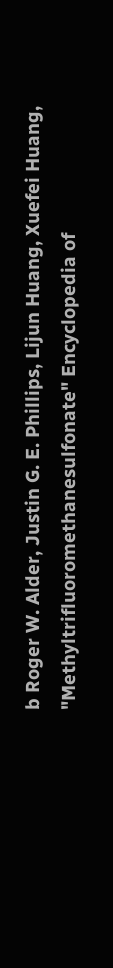b Roger W. Alder, Justin G. E. Phillips, Lijun Huang, Xuefei Huang, "Methyltrifluoromethanesulfonate" Encyclopedia of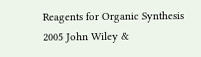Reagents for Organic Synthesis 2005 John Wiley &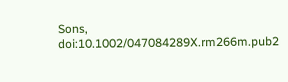Sons, doi:10.1002/047084289X.rm266m.pub2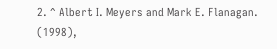2. ^ Albert I. Meyers and Mark E. Flanagan. (1998),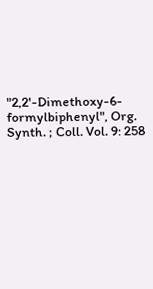"2,2'-Dimethoxy-6-formylbiphenyl", Org. Synth. ; Coll. Vol. 9: 258